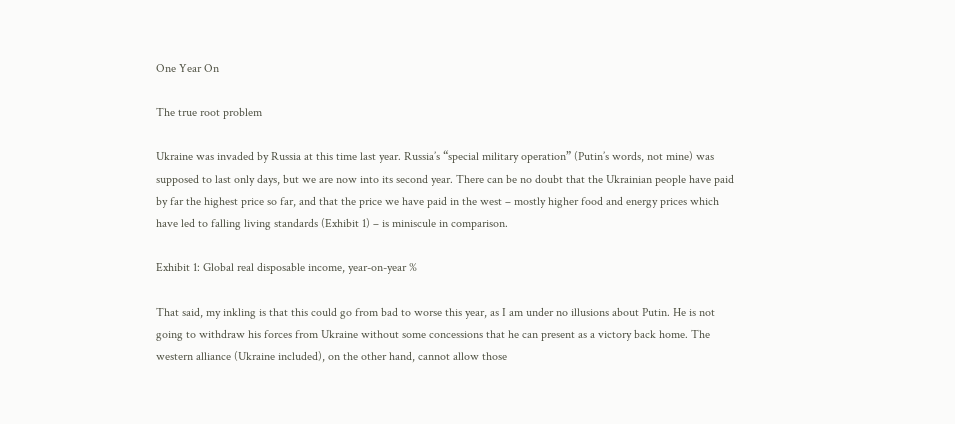One Year On

The true root problem

Ukraine was invaded by Russia at this time last year. Russia’s “special military operation” (Putin’s words, not mine) was supposed to last only days, but we are now into its second year. There can be no doubt that the Ukrainian people have paid by far the highest price so far, and that the price we have paid in the west – mostly higher food and energy prices which have led to falling living standards (Exhibit 1) – is miniscule in comparison.

Exhibit 1: Global real disposable income, year-on-year %

That said, my inkling is that this could go from bad to worse this year, as I am under no illusions about Putin. He is not going to withdraw his forces from Ukraine without some concessions that he can present as a victory back home. The western alliance (Ukraine included), on the other hand, cannot allow those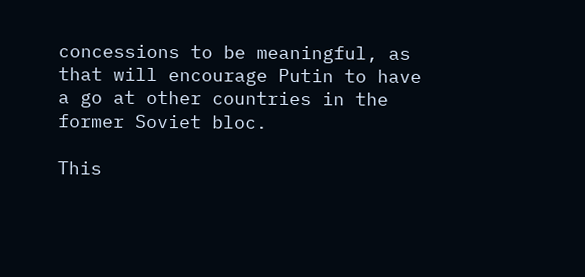concessions to be meaningful, as that will encourage Putin to have a go at other countries in the former Soviet bloc.

This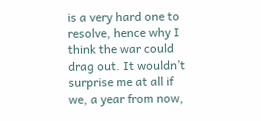is a very hard one to resolve, hence why I think the war could drag out. It wouldn’t surprise me at all if we, a year from now,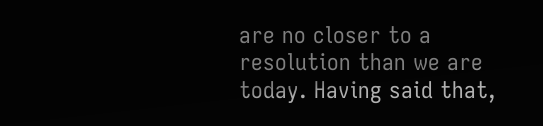are no closer to a resolution than we are today. Having said that,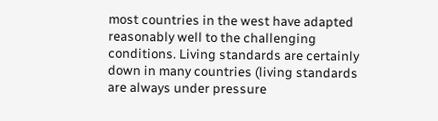most countries in the west have adapted reasonably well to the challenging conditions. Living standards are certainly down in many countries (living standards are always under pressure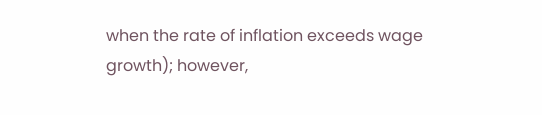when the rate of inflation exceeds wage growth); however,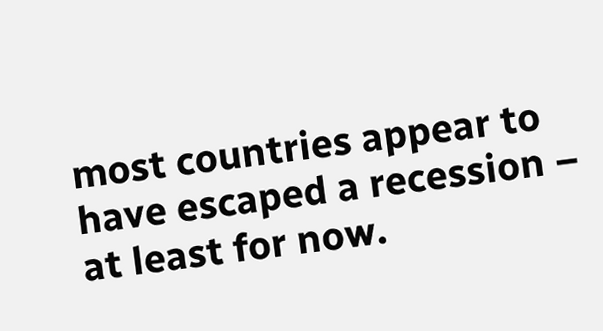most countries appear to have escaped a recession – at least for now.